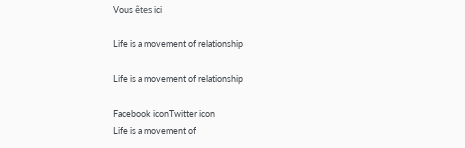Vous êtes ici

Life is a movement of relationship

Life is a movement of relationship

Facebook iconTwitter icon
Life is a movement of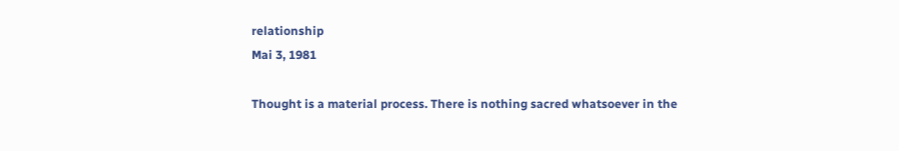relationship
Mai 3, 1981

Thought is a material process. There is nothing sacred whatsoever in the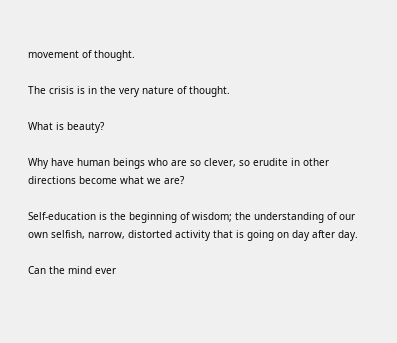movement of thought.

The crisis is in the very nature of thought.

What is beauty?

Why have human beings who are so clever, so erudite in other directions become what we are?

Self-education is the beginning of wisdom; the understanding of our own selfish, narrow, distorted activity that is going on day after day.

Can the mind ever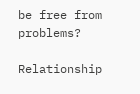be free from problems?

Relationship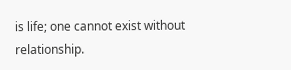is life; one cannot exist without relationship.